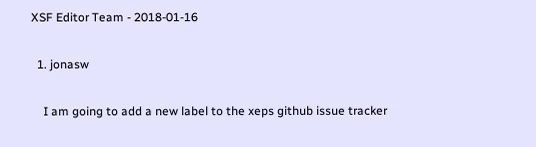XSF Editor Team - 2018-01-16

  1. jonasw

    I am going to add a new label to the xeps github issue tracker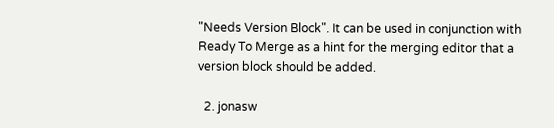"Needs Version Block". It can be used in conjunction with Ready To Merge as a hint for the merging editor that a version block should be added.

  2. jonasw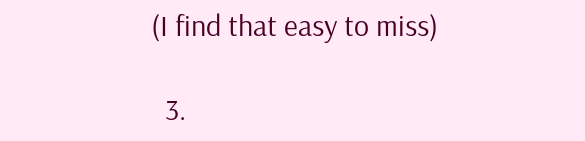(I find that easy to miss)

  3.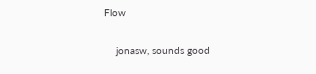Flow

    jonasw, sounds good